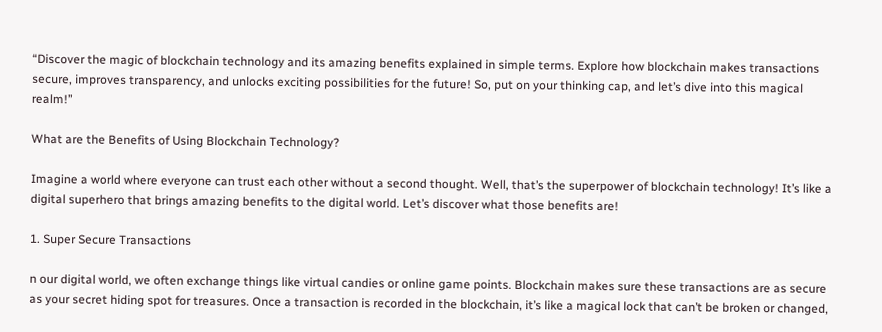“Discover the magic of blockchain technology and its amazing benefits explained in simple terms. Explore how blockchain makes transactions secure, improves transparency, and unlocks exciting possibilities for the future! So, put on your thinking cap, and let’s dive into this magical realm!”

What are the Benefits of Using Blockchain Technology?

Imagine a world where everyone can trust each other without a second thought. Well, that’s the superpower of blockchain technology! It’s like a digital superhero that brings amazing benefits to the digital world. Let’s discover what those benefits are!

1. Super Secure Transactions

n our digital world, we often exchange things like virtual candies or online game points. Blockchain makes sure these transactions are as secure as your secret hiding spot for treasures. Once a transaction is recorded in the blockchain, it’s like a magical lock that can’t be broken or changed,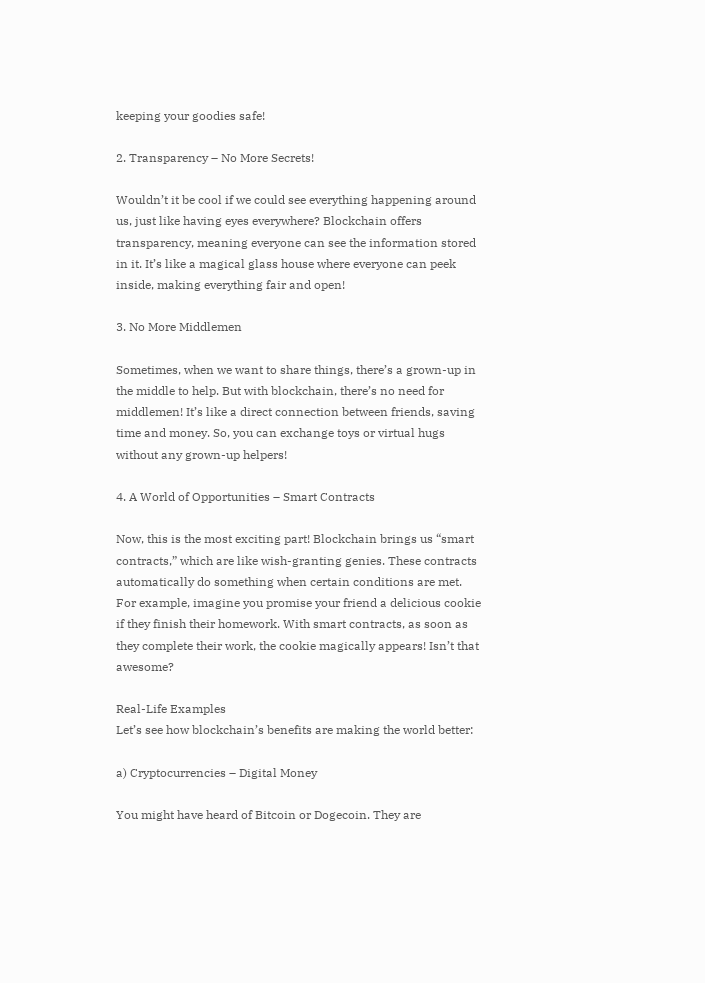keeping your goodies safe!

2. Transparency – No More Secrets!

Wouldn’t it be cool if we could see everything happening around us, just like having eyes everywhere? Blockchain offers transparency, meaning everyone can see the information stored in it. It’s like a magical glass house where everyone can peek inside, making everything fair and open!

3. No More Middlemen

Sometimes, when we want to share things, there’s a grown-up in the middle to help. But with blockchain, there’s no need for middlemen! It’s like a direct connection between friends, saving time and money. So, you can exchange toys or virtual hugs without any grown-up helpers!

4. A World of Opportunities – Smart Contracts

Now, this is the most exciting part! Blockchain brings us “smart contracts,” which are like wish-granting genies. These contracts automatically do something when certain conditions are met. For example, imagine you promise your friend a delicious cookie if they finish their homework. With smart contracts, as soon as they complete their work, the cookie magically appears! Isn’t that awesome?

Real-Life Examples
Let’s see how blockchain’s benefits are making the world better:

a) Cryptocurrencies – Digital Money

You might have heard of Bitcoin or Dogecoin. They are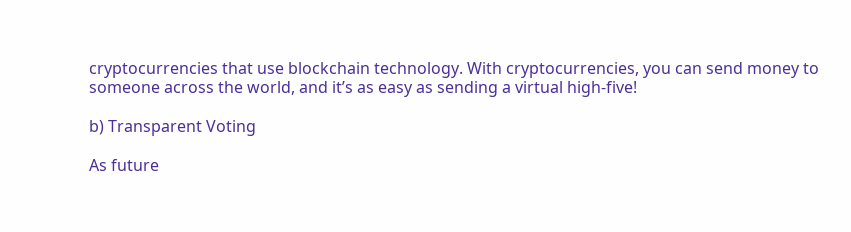cryptocurrencies that use blockchain technology. With cryptocurrencies, you can send money to someone across the world, and it’s as easy as sending a virtual high-five!

b) Transparent Voting

As future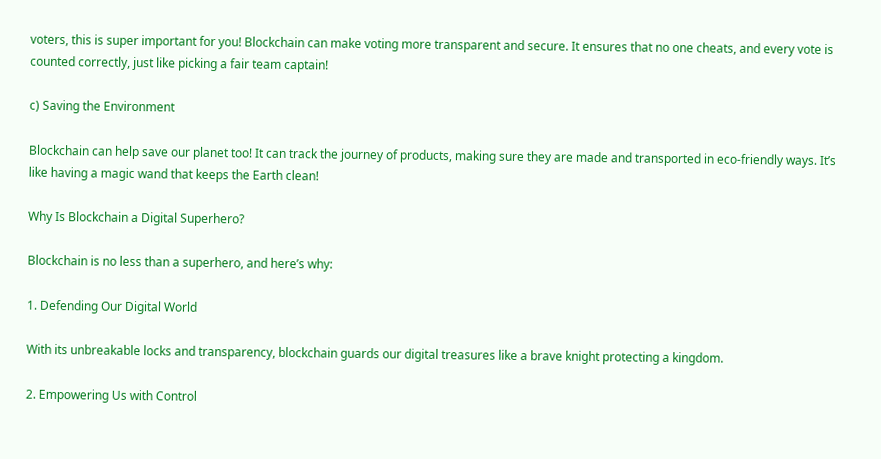voters, this is super important for you! Blockchain can make voting more transparent and secure. It ensures that no one cheats, and every vote is counted correctly, just like picking a fair team captain!

c) Saving the Environment

Blockchain can help save our planet too! It can track the journey of products, making sure they are made and transported in eco-friendly ways. It’s like having a magic wand that keeps the Earth clean!

Why Is Blockchain a Digital Superhero?

Blockchain is no less than a superhero, and here’s why:

1. Defending Our Digital World

With its unbreakable locks and transparency, blockchain guards our digital treasures like a brave knight protecting a kingdom.

2. Empowering Us with Control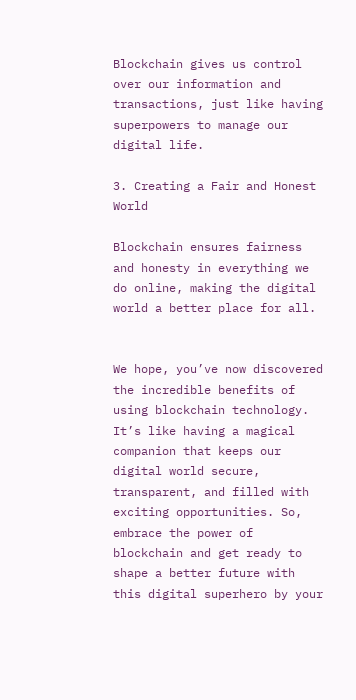Blockchain gives us control over our information and transactions, just like having superpowers to manage our digital life.

3. Creating a Fair and Honest World

Blockchain ensures fairness and honesty in everything we do online, making the digital world a better place for all.


We hope, you’ve now discovered the incredible benefits of using blockchain technology. It’s like having a magical companion that keeps our digital world secure, transparent, and filled with exciting opportunities. So, embrace the power of blockchain and get ready to shape a better future with this digital superhero by your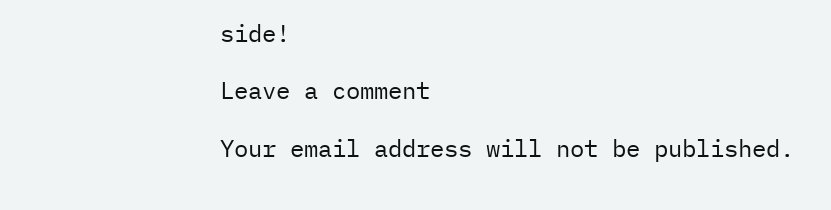side!

Leave a comment

Your email address will not be published.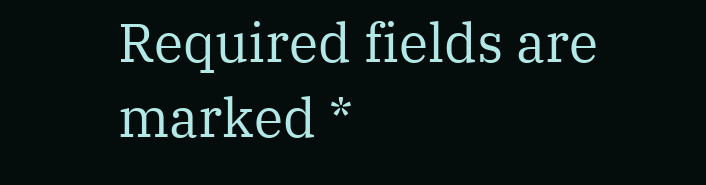Required fields are marked *